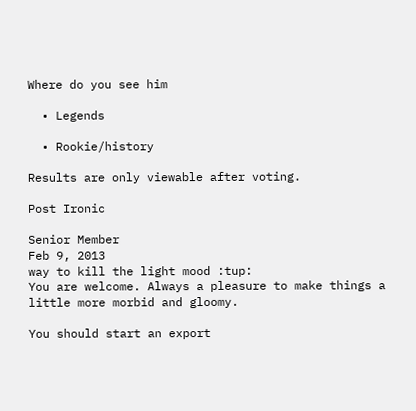Where do you see him

  • Legends

  • Rookie/history

Results are only viewable after voting.

Post Ironic

Senior Member
Feb 9, 2013
way to kill the light mood :tup:
You are welcome. Always a pleasure to make things a little more morbid and gloomy.

You should start an export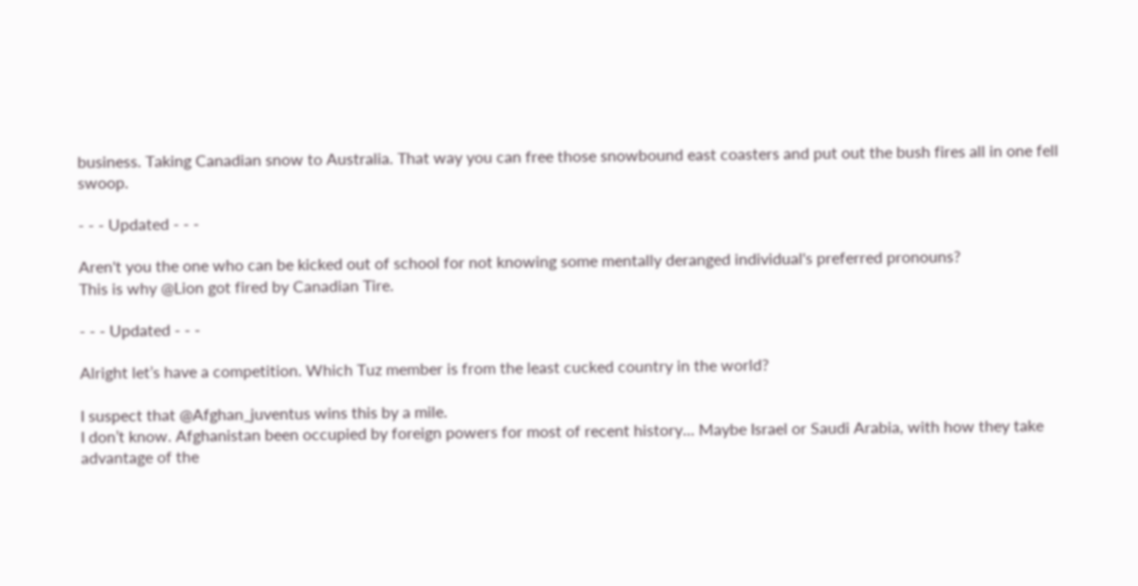business. Taking Canadian snow to Australia. That way you can free those snowbound east coasters and put out the bush fires all in one fell swoop.

- - - Updated - - -

Aren't you the one who can be kicked out of school for not knowing some mentally deranged individual's preferred pronouns?
This is why @Lion got fired by Canadian Tire.

- - - Updated - - -

Alright let’s have a competition. Which Tuz member is from the least cucked country in the world?

I suspect that @Afghan_juventus wins this by a mile.
I don’t know. Afghanistan been occupied by foreign powers for most of recent history... Maybe Israel or Saudi Arabia, with how they take advantage of the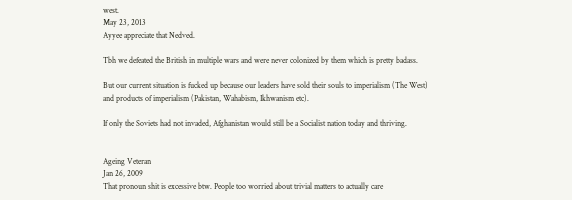west.
May 23, 2013
Ayyee appreciate that Nedved.

Tbh we defeated the British in multiple wars and were never colonized by them which is pretty badass.

But our current situation is fucked up because our leaders have sold their souls to imperialism (The West) and products of imperialism (Pakistan, Wahabism, Ikhwanism etc).

If only the Soviets had not invaded, Afghanistan would still be a Socialist nation today and thriving.


Ageing Veteran
Jan 26, 2009
That pronoun shit is excessive btw. People too worried about trivial matters to actually care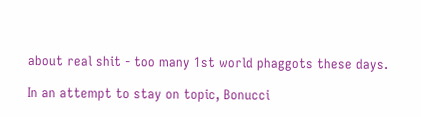about real shit - too many 1st world phaggots these days.

In an attempt to stay on topic, Bonucci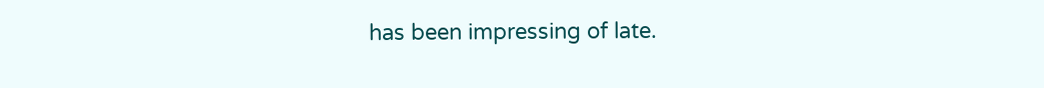has been impressing of late.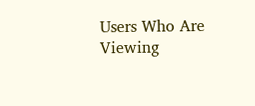Users Who Are Viewing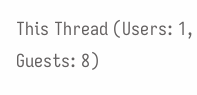This Thread (Users: 1, Guests: 8)